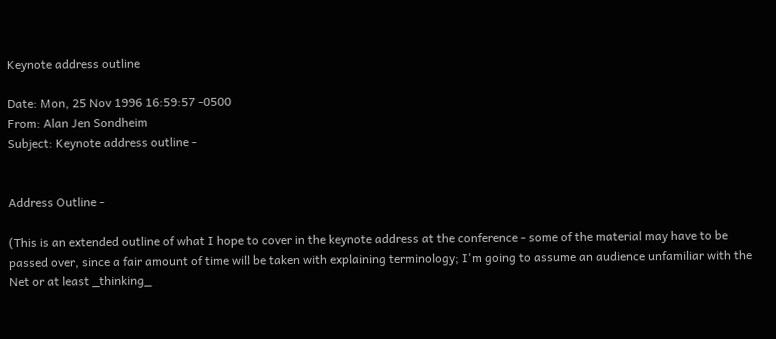Keynote address outline

Date: Mon, 25 Nov 1996 16:59:57 -0500
From: Alan Jen Sondheim
Subject: Keynote address outline -


Address Outline -

(This is an extended outline of what I hope to cover in the keynote address at the conference - some of the material may have to be passed over, since a fair amount of time will be taken with explaining terminology; I'm going to assume an audience unfamiliar with the Net or at least _thinking_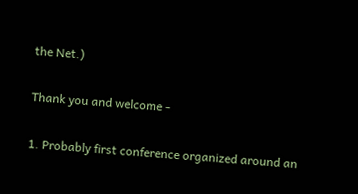the Net.)

Thank you and welcome -

1. Probably first conference organized around an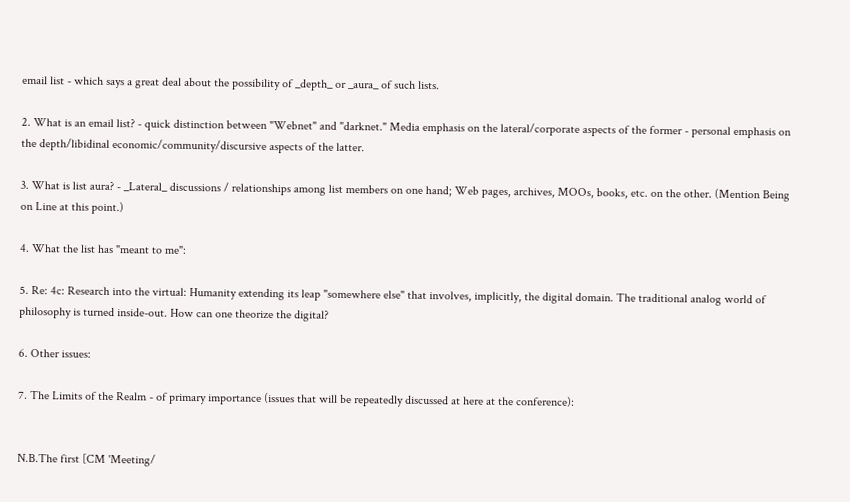email list - which says a great deal about the possibility of _depth_ or _aura_ of such lists.

2. What is an email list? - quick distinction between "Webnet" and "darknet." Media emphasis on the lateral/corporate aspects of the former - personal emphasis on the depth/libidinal economic/community/discursive aspects of the latter.

3. What is list aura? - _Lateral_ discussions / relationships among list members on one hand; Web pages, archives, MOOs, books, etc. on the other. (Mention Being on Line at this point.)

4. What the list has "meant to me":

5. Re: 4c: Research into the virtual: Humanity extending its leap "somewhere else" that involves, implicitly, the digital domain. The traditional analog world of philosophy is turned inside-out. How can one theorize the digital?

6. Other issues:

7. The Limits of the Realm - of primary importance (issues that will be repeatedly discussed at here at the conference):


N.B.The first [CM 'Meeting/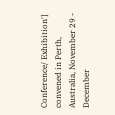Conference/ Exhibition'] convened in Perth, Australia, November 29 - December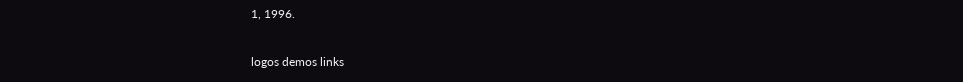1, 1996.

logos demos links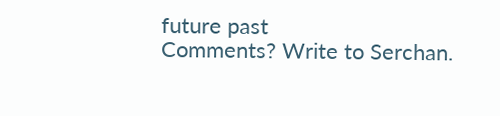future past
Comments? Write to Serchan.